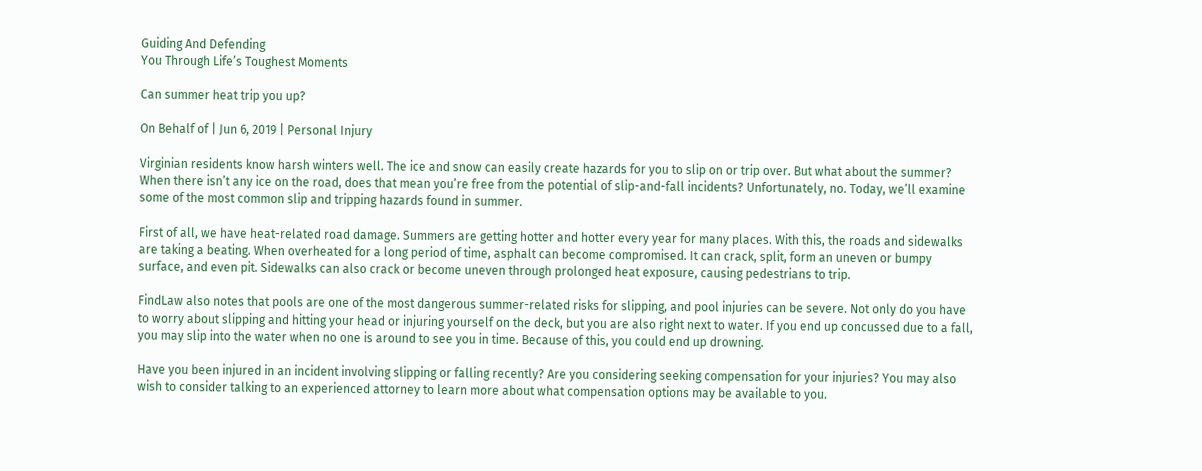Guiding And Defending
You Through Life’s Toughest Moments

Can summer heat trip you up?

On Behalf of | Jun 6, 2019 | Personal Injury

Virginian residents know harsh winters well. The ice and snow can easily create hazards for you to slip on or trip over. But what about the summer? When there isn’t any ice on the road, does that mean you’re free from the potential of slip-and-fall incidents? Unfortunately, no. Today, we’ll examine some of the most common slip and tripping hazards found in summer.

First of all, we have heat-related road damage. Summers are getting hotter and hotter every year for many places. With this, the roads and sidewalks are taking a beating. When overheated for a long period of time, asphalt can become compromised. It can crack, split, form an uneven or bumpy surface, and even pit. Sidewalks can also crack or become uneven through prolonged heat exposure, causing pedestrians to trip.

FindLaw also notes that pools are one of the most dangerous summer-related risks for slipping, and pool injuries can be severe. Not only do you have to worry about slipping and hitting your head or injuring yourself on the deck, but you are also right next to water. If you end up concussed due to a fall, you may slip into the water when no one is around to see you in time. Because of this, you could end up drowning.

Have you been injured in an incident involving slipping or falling recently? Are you considering seeking compensation for your injuries? You may also wish to consider talking to an experienced attorney to learn more about what compensation options may be available to you.